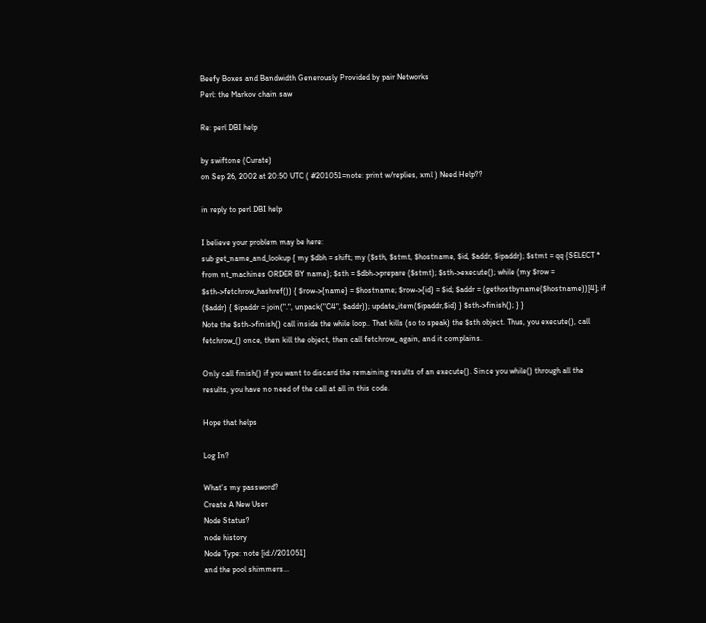Beefy Boxes and Bandwidth Generously Provided by pair Networks
Perl: the Markov chain saw

Re: perl DBI help

by swiftone (Curate)
on Sep 26, 2002 at 20:50 UTC ( #201051=note: print w/replies, xml ) Need Help??

in reply to perl DBI help

I believe your problem may be here:
sub get_name_and_lookup { my $dbh = shift; my ($sth, $stmt, $hostname, $id, $addr, $ipaddr); $stmt = qq {SELECT * from nt_machines ORDER BY name}; $sth = $dbh->prepare ($stmt); $sth->execute(); while (my $row = $sth->fetchrow_hashref()) { $row->{name} = $hostname; $row->{id} = $id; $addr = (gethostbyname($hostname))[4]; if ($addr) { $ipaddr = join(".", unpack("C4", $addr)); update_item($ipaddr,$id) } $sth->finish(); } }
Note the $sth->finish() call inside the while loop.. That kills (so to speak) the $sth object. Thus, you execute(), call fetchrow_() once, then kill the object, then call fetchrow_ again, and it complains.

Only call finish() if you want to discard the remaining results of an execute(). Since you while() through all the results, you have no need of the call at all in this code.

Hope that helps

Log In?

What's my password?
Create A New User
Node Status?
node history
Node Type: note [id://201051]
and the pool shimmers...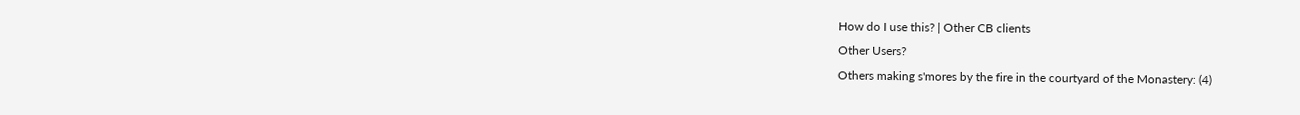How do I use this? | Other CB clients
Other Users?
Others making s'mores by the fire in the courtyard of the Monastery: (4)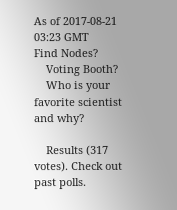As of 2017-08-21 03:23 GMT
Find Nodes?
    Voting Booth?
    Who is your favorite scientist and why?

    Results (317 votes). Check out past polls.